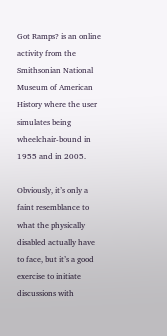Got Ramps? is an online activity from the Smithsonian National Museum of American History where the user simulates being wheelchair-bound in 1955 and in 2005.

Obviously, it’s only a faint resemblance to what the physically disabled actually have to face, but it’s a good exercise to initiate discussions with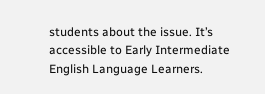students about the issue. It’s accessible to Early Intermediate English Language Learners.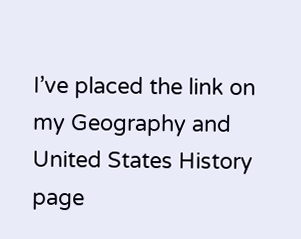I’ve placed the link on my Geography and United States History page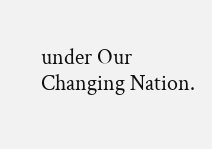under Our Changing Nation.